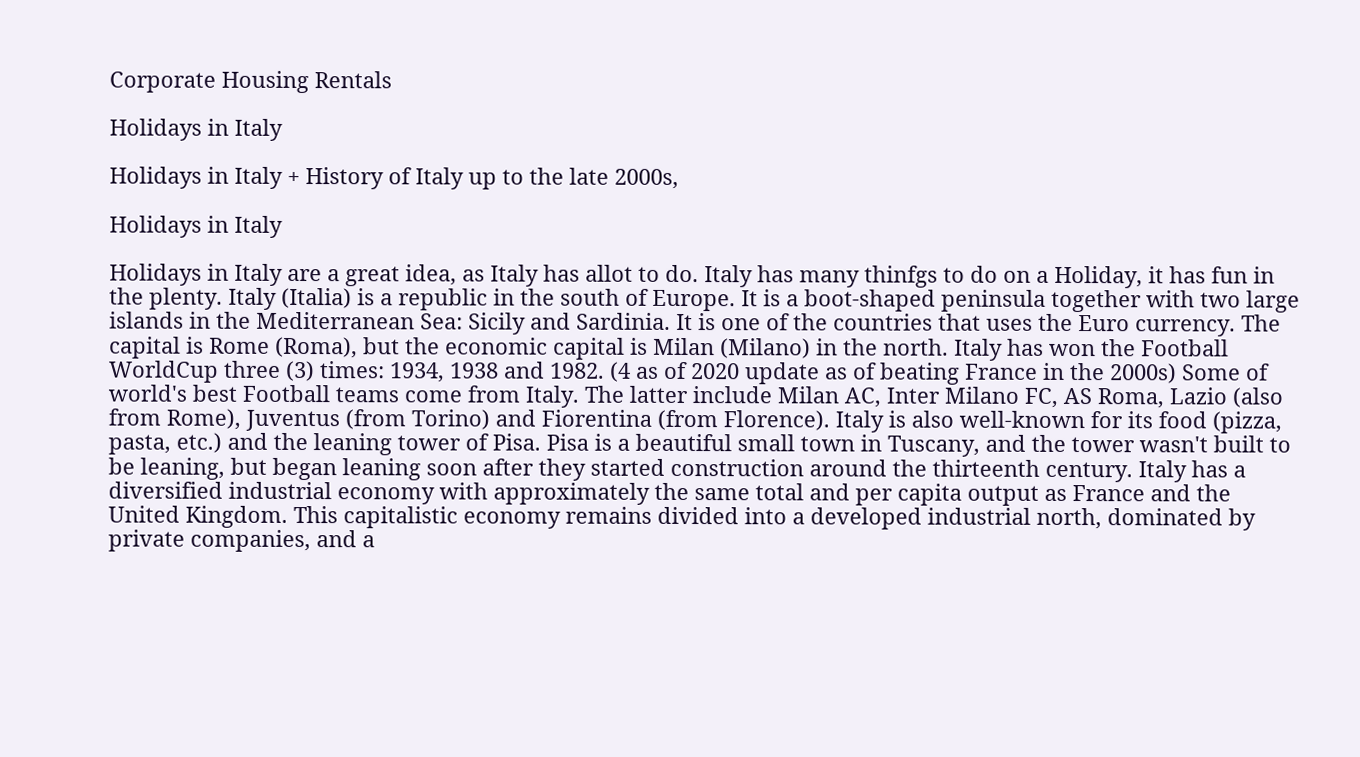Corporate Housing Rentals

Holidays in Italy

Holidays in Italy + History of Italy up to the late 2000s,

Holidays in Italy

Holidays in Italy are a great idea, as Italy has allot to do. Italy has many thinfgs to do on a Holiday, it has fun in the plenty. Italy (Italia) is a republic in the south of Europe. It is a boot-shaped peninsula together with two large islands in the Mediterranean Sea: Sicily and Sardinia. It is one of the countries that uses the Euro currency. The capital is Rome (Roma), but the economic capital is Milan (Milano) in the north. Italy has won the Football WorldCup three (3) times: 1934, 1938 and 1982. (4 as of 2020 update as of beating France in the 2000s) Some of world's best Football teams come from Italy. The latter include Milan AC, Inter Milano FC, AS Roma, Lazio (also from Rome), Juventus (from Torino) and Fiorentina (from Florence). Italy is also well-known for its food (pizza, pasta, etc.) and the leaning tower of Pisa. Pisa is a beautiful small town in Tuscany, and the tower wasn't built to be leaning, but began leaning soon after they started construction around the thirteenth century. Italy has a diversified industrial economy with approximately the same total and per capita output as France and the United Kingdom. This capitalistic economy remains divided into a developed industrial north, dominated by private companies, and a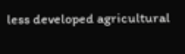less developed agricultural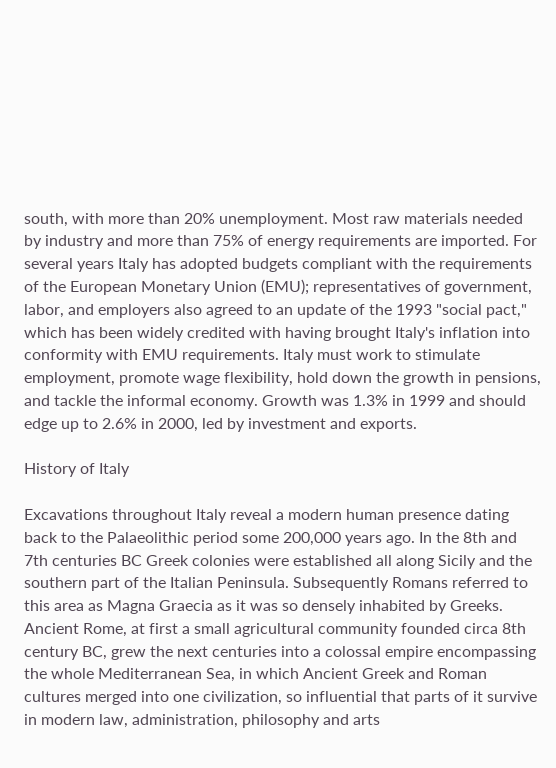south, with more than 20% unemployment. Most raw materials needed by industry and more than 75% of energy requirements are imported. For several years Italy has adopted budgets compliant with the requirements of the European Monetary Union (EMU); representatives of government, labor, and employers also agreed to an update of the 1993 "social pact," which has been widely credited with having brought Italy's inflation into conformity with EMU requirements. Italy must work to stimulate employment, promote wage flexibility, hold down the growth in pensions, and tackle the informal economy. Growth was 1.3% in 1999 and should edge up to 2.6% in 2000, led by investment and exports.

History of Italy

Excavations throughout Italy reveal a modern human presence dating back to the Palaeolithic period some 200,000 years ago. In the 8th and 7th centuries BC Greek colonies were established all along Sicily and the southern part of the Italian Peninsula. Subsequently Romans referred to this area as Magna Graecia as it was so densely inhabited by Greeks. Ancient Rome, at first a small agricultural community founded circa 8th century BC, grew the next centuries into a colossal empire encompassing the whole Mediterranean Sea, in which Ancient Greek and Roman cultures merged into one civilization, so influential that parts of it survive in modern law, administration, philosophy and arts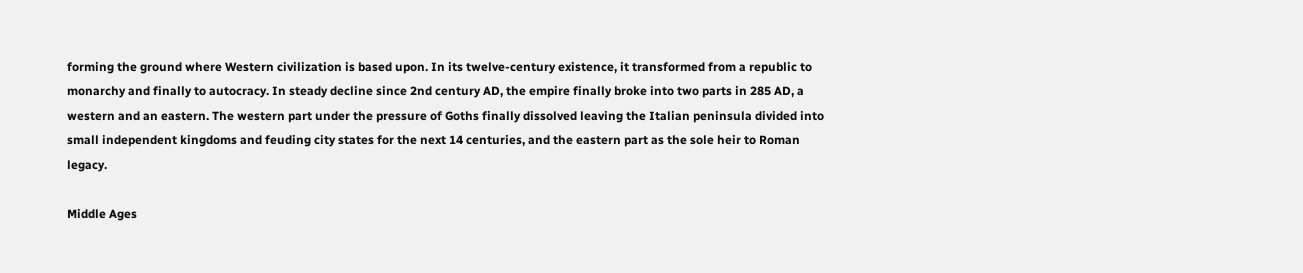forming the ground where Western civilization is based upon. In its twelve-century existence, it transformed from a republic to monarchy and finally to autocracy. In steady decline since 2nd century AD, the empire finally broke into two parts in 285 AD, a western and an eastern. The western part under the pressure of Goths finally dissolved leaving the Italian peninsula divided into small independent kingdoms and feuding city states for the next 14 centuries, and the eastern part as the sole heir to Roman legacy.

Middle Ages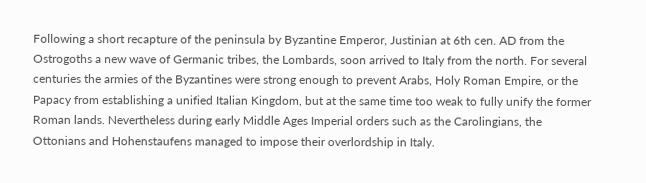Following a short recapture of the peninsula by Byzantine Emperor, Justinian at 6th cen. AD from the Ostrogoths a new wave of Germanic tribes, the Lombards, soon arrived to Italy from the north. For several centuries the armies of the Byzantines were strong enough to prevent Arabs, Holy Roman Empire, or the Papacy from establishing a unified Italian Kingdom, but at the same time too weak to fully unify the former Roman lands. Nevertheless during early Middle Ages Imperial orders such as the Carolingians, the Ottonians and Hohenstaufens managed to impose their overlordship in Italy.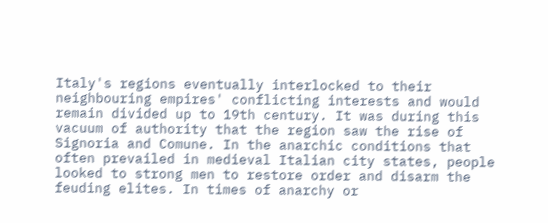Italy's regions eventually interlocked to their neighbouring empires' conflicting interests and would remain divided up to 19th century. It was during this vacuum of authority that the region saw the rise of Signoria and Comune. In the anarchic conditions that often prevailed in medieval Italian city states, people looked to strong men to restore order and disarm the feuding elites. In times of anarchy or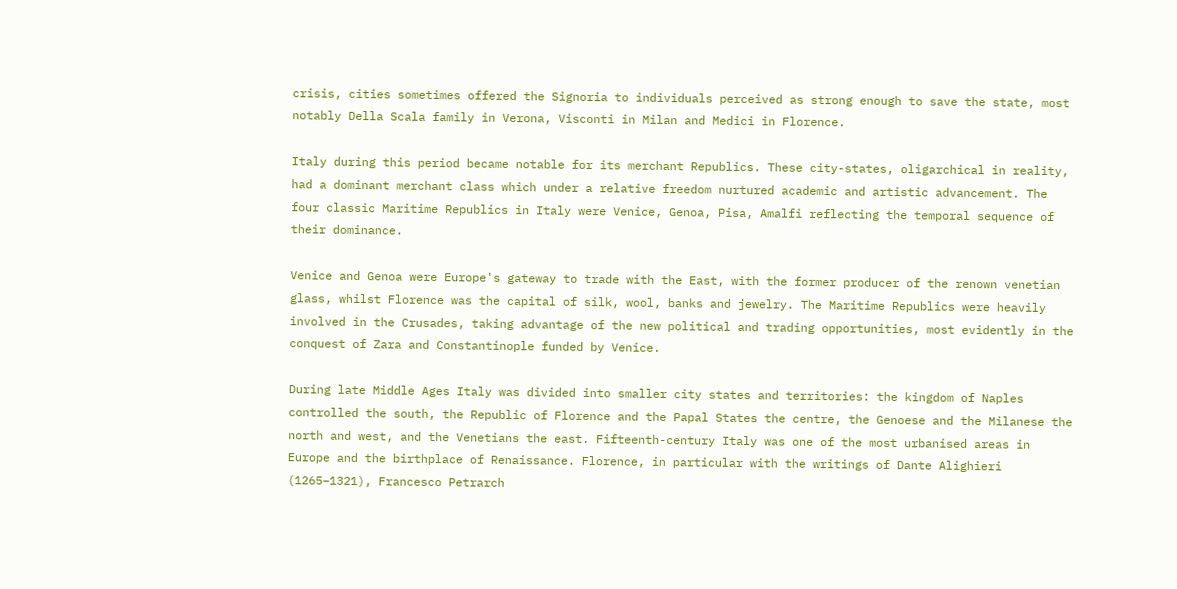crisis, cities sometimes offered the Signoria to individuals perceived as strong enough to save the state, most notably Della Scala family in Verona, Visconti in Milan and Medici in Florence.

Italy during this period became notable for its merchant Republics. These city-states, oligarchical in reality, had a dominant merchant class which under a relative freedom nurtured academic and artistic advancement. The four classic Maritime Republics in Italy were Venice, Genoa, Pisa, Amalfi reflecting the temporal sequence of their dominance.

Venice and Genoa were Europe's gateway to trade with the East, with the former producer of the renown venetian glass, whilst Florence was the capital of silk, wool, banks and jewelry. The Maritime Republics were heavily involved in the Crusades, taking advantage of the new political and trading opportunities, most evidently in the conquest of Zara and Constantinople funded by Venice.

During late Middle Ages Italy was divided into smaller city states and territories: the kingdom of Naples controlled the south, the Republic of Florence and the Papal States the centre, the Genoese and the Milanese the north and west, and the Venetians the east. Fifteenth-century Italy was one of the most urbanised areas in Europe and the birthplace of Renaissance. Florence, in particular with the writings of Dante Alighieri (1265–1321), Francesco Petrarch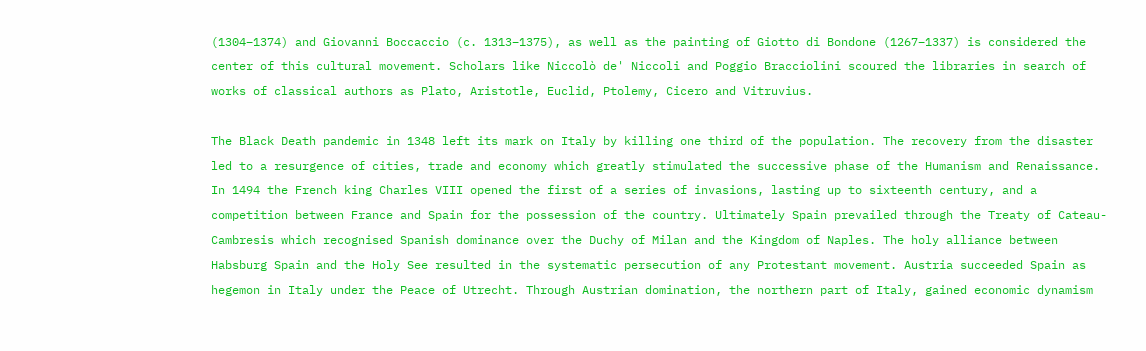(1304–1374) and Giovanni Boccaccio (c. 1313–1375), as well as the painting of Giotto di Bondone (1267–1337) is considered the center of this cultural movement. Scholars like Niccolò de' Niccoli and Poggio Bracciolini scoured the libraries in search of works of classical authors as Plato, Aristotle, Euclid, Ptolemy, Cicero and Vitruvius.

The Black Death pandemic in 1348 left its mark on Italy by killing one third of the population. The recovery from the disaster led to a resurgence of cities, trade and economy which greatly stimulated the successive phase of the Humanism and Renaissance. In 1494 the French king Charles VIII opened the first of a series of invasions, lasting up to sixteenth century, and a competition between France and Spain for the possession of the country. Ultimately Spain prevailed through the Treaty of Cateau-Cambresis which recognised Spanish dominance over the Duchy of Milan and the Kingdom of Naples. The holy alliance between Habsburg Spain and the Holy See resulted in the systematic persecution of any Protestant movement. Austria succeeded Spain as hegemon in Italy under the Peace of Utrecht. Through Austrian domination, the northern part of Italy, gained economic dynamism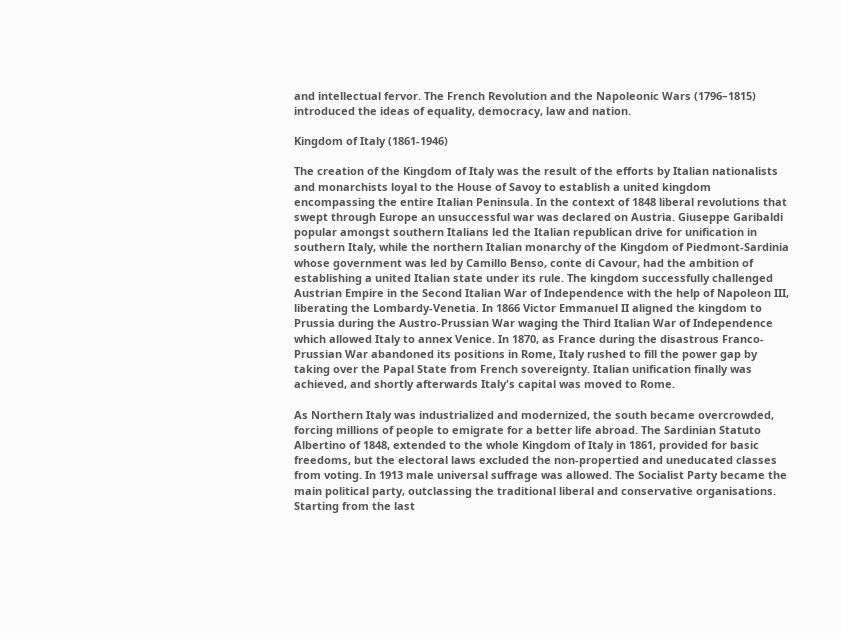and intellectual fervor. The French Revolution and the Napoleonic Wars (1796–1815) introduced the ideas of equality, democracy, law and nation.

Kingdom of Italy (1861-1946)

The creation of the Kingdom of Italy was the result of the efforts by Italian nationalists and monarchists loyal to the House of Savoy to establish a united kingdom encompassing the entire Italian Peninsula. In the context of 1848 liberal revolutions that swept through Europe an unsuccessful war was declared on Austria. Giuseppe Garibaldi popular amongst southern Italians led the Italian republican drive for unification in southern Italy, while the northern Italian monarchy of the Kingdom of Piedmont-Sardinia whose government was led by Camillo Benso, conte di Cavour, had the ambition of establishing a united Italian state under its rule. The kingdom successfully challenged Austrian Empire in the Second Italian War of Independence with the help of Napoleon III, liberating the Lombardy-Venetia. In 1866 Victor Emmanuel II aligned the kingdom to Prussia during the Austro-Prussian War waging the Third Italian War of Independence which allowed Italy to annex Venice. In 1870, as France during the disastrous Franco-Prussian War abandoned its positions in Rome, Italy rushed to fill the power gap by taking over the Papal State from French sovereignty. Italian unification finally was achieved, and shortly afterwards Italy's capital was moved to Rome.

As Northern Italy was industrialized and modernized, the south became overcrowded, forcing millions of people to emigrate for a better life abroad. The Sardinian Statuto Albertino of 1848, extended to the whole Kingdom of Italy in 1861, provided for basic freedoms, but the electoral laws excluded the non-propertied and uneducated classes from voting. In 1913 male universal suffrage was allowed. The Socialist Party became the main political party, outclassing the traditional liberal and conservative organisations. Starting from the last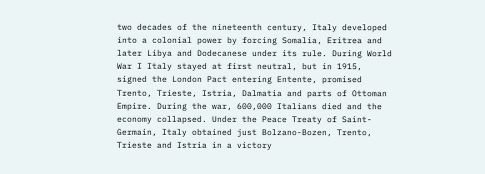two decades of the nineteenth century, Italy developed into a colonial power by forcing Somalia, Eritrea and later Libya and Dodecanese under its rule. During World War I Italy stayed at first neutral, but in 1915, signed the London Pact entering Entente, promised Trento, Trieste, Istria, Dalmatia and parts of Ottoman Empire. During the war, 600,000 Italians died and the economy collapsed. Under the Peace Treaty of Saint-Germain, Italy obtained just Bolzano-Bozen, Trento, Trieste and Istria in a victory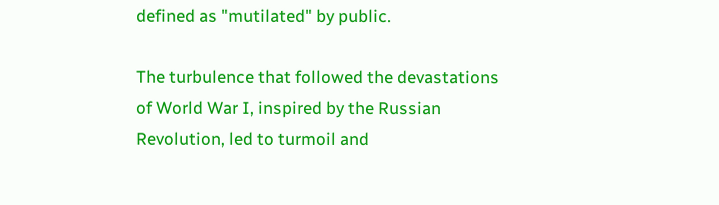defined as "mutilated" by public.

The turbulence that followed the devastations of World War I, inspired by the Russian Revolution, led to turmoil and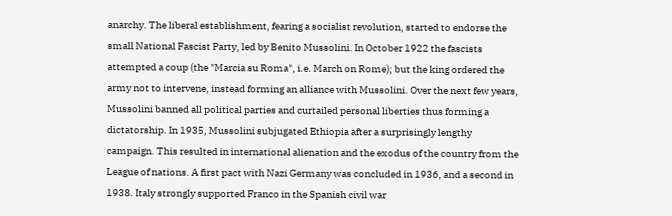anarchy. The liberal establishment, fearing a socialist revolution, started to endorse the small National Fascist Party, led by Benito Mussolini. In October 1922 the fascists attempted a coup (the "Marcia su Roma", i.e. March on Rome); but the king ordered the army not to intervene, instead forming an alliance with Mussolini. Over the next few years, Mussolini banned all political parties and curtailed personal liberties thus forming a dictatorship. In 1935, Mussolini subjugated Ethiopia after a surprisingly lengthy campaign. This resulted in international alienation and the exodus of the country from the League of nations. A first pact with Nazi Germany was concluded in 1936, and a second in 1938. Italy strongly supported Franco in the Spanish civil war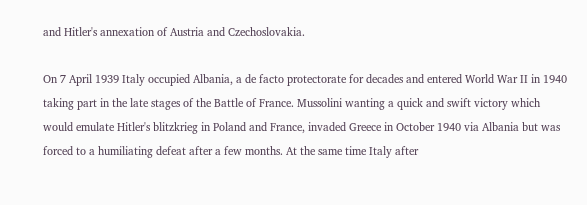and Hitler's annexation of Austria and Czechoslovakia.

On 7 April 1939 Italy occupied Albania, a de facto protectorate for decades and entered World War II in 1940 taking part in the late stages of the Battle of France. Mussolini wanting a quick and swift victory which would emulate Hitler's blitzkrieg in Poland and France, invaded Greece in October 1940 via Albania but was forced to a humiliating defeat after a few months. At the same time Italy after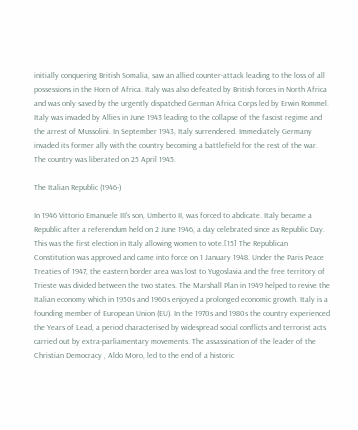initially conquering British Somalia, saw an allied counter-attack leading to the loss of all possessions in the Horn of Africa. Italy was also defeated by British forces in North Africa and was only saved by the urgently dispatched German Africa Corps led by Erwin Rommel. Italy was invaded by Allies in June 1943 leading to the collapse of the fascist regime and the arrest of Mussolini. In September 1943, Italy surrendered. Immediately Germany invaded its former ally with the country becoming a battlefield for the rest of the war. The country was liberated on 25 April 1945.

The Italian Republic (1946-)

In 1946 Vittorio Emanuele III's son, Umberto II, was forced to abdicate. Italy became a Republic after a referendum held on 2 June 1946, a day celebrated since as Republic Day. This was the first election in Italy allowing women to vote.[15] The Republican Constitution was approved and came into force on 1 January 1948. Under the Paris Peace Treaties of 1947, the eastern border area was lost to Yugoslavia and the free territory of Trieste was divided between the two states. The Marshall Plan in 1949 helped to revive the Italian economy which in 1950s and 1960s enjoyed a prolonged economic growth. Italy is a founding member of European Union (EU). In the 1970s and 1980s the country experienced the Years of Lead, a period characterised by widespread social conflicts and terrorist acts carried out by extra-parliamentary movements. The assassination of the leader of the Christian Democracy , Aldo Moro, led to the end of a historic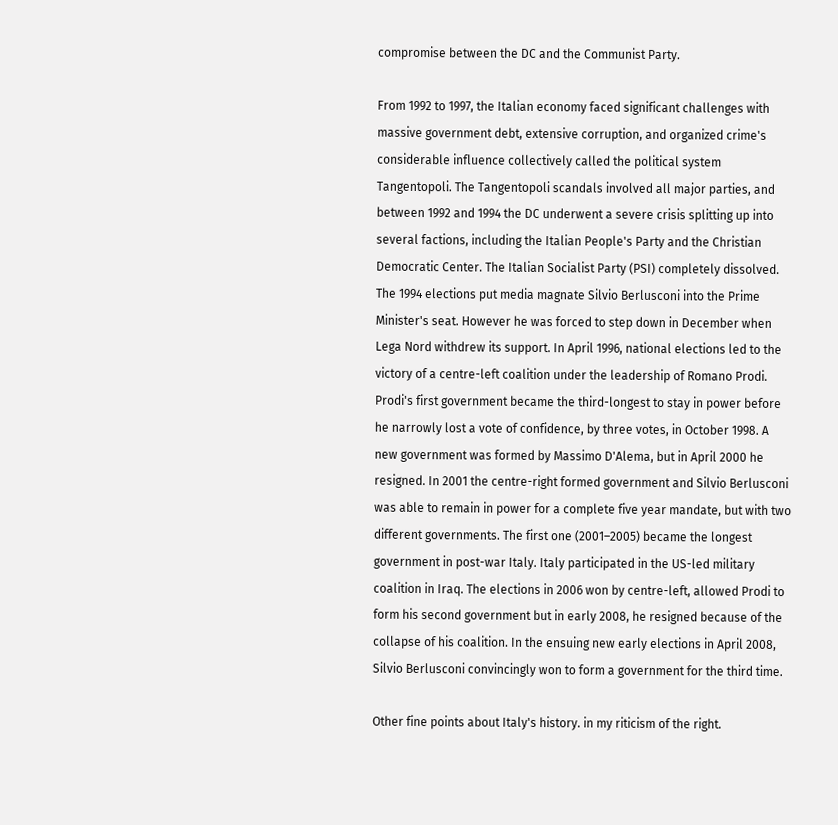compromise between the DC and the Communist Party.

From 1992 to 1997, the Italian economy faced significant challenges with massive government debt, extensive corruption, and organized crime's considerable influence collectively called the political system Tangentopoli. The Tangentopoli scandals involved all major parties, and between 1992 and 1994 the DC underwent a severe crisis splitting up into several factions, including the Italian People's Party and the Christian Democratic Center. The Italian Socialist Party (PSI) completely dissolved. The 1994 elections put media magnate Silvio Berlusconi into the Prime Minister's seat. However he was forced to step down in December when Lega Nord withdrew its support. In April 1996, national elections led to the victory of a centre-left coalition under the leadership of Romano Prodi. Prodi's first government became the third-longest to stay in power before he narrowly lost a vote of confidence, by three votes, in October 1998. A new government was formed by Massimo D'Alema, but in April 2000 he resigned. In 2001 the centre-right formed government and Silvio Berlusconi was able to remain in power for a complete five year mandate, but with two different governments. The first one (2001–2005) became the longest government in post-war Italy. Italy participated in the US-led military coalition in Iraq. The elections in 2006 won by centre-left, allowed Prodi to form his second government but in early 2008, he resigned because of the collapse of his coalition. In the ensuing new early elections in April 2008, Silvio Berlusconi convincingly won to form a government for the third time.

Other fine points about Italy's history. in my riticism of the right.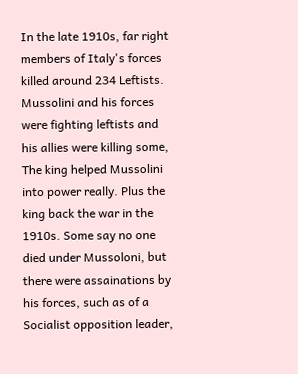In the late 1910s, far right members of Italy's forces killed around 234 Leftists. Mussolini and his forces were fighting leftists and his allies were killing some, The king helped Mussolini into power really. Plus the king back the war in the 1910s. Some say no one died under Mussoloni, but there were assainations by his forces, such as of a Socialist opposition leader,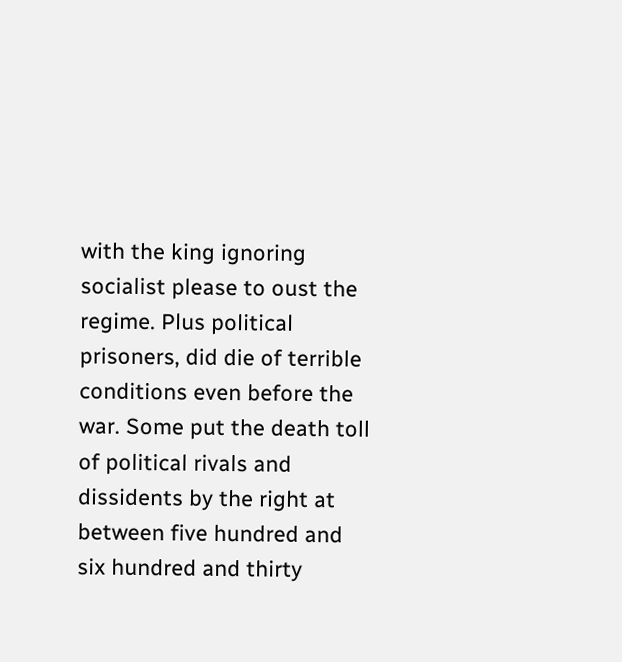with the king ignoring socialist please to oust the regime. Plus political prisoners, did die of terrible conditions even before the war. Some put the death toll of political rivals and dissidents by the right at between five hundred and six hundred and thirty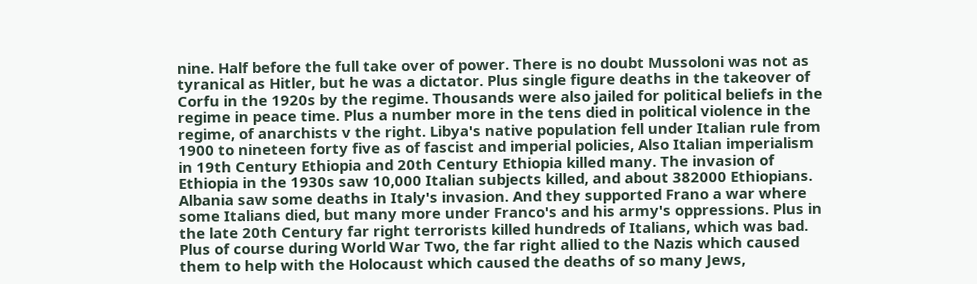nine. Half before the full take over of power. There is no doubt Mussoloni was not as tyranical as Hitler, but he was a dictator. Plus single figure deaths in the takeover of Corfu in the 1920s by the regime. Thousands were also jailed for political beliefs in the regime in peace time. Plus a number more in the tens died in political violence in the regime, of anarchists v the right. Libya's native population fell under Italian rule from 1900 to nineteen forty five as of fascist and imperial policies, Also Italian imperialism in 19th Century Ethiopia and 20th Century Ethiopia killed many. The invasion of Ethiopia in the 1930s saw 10,000 Italian subjects killed, and about 382000 Ethiopians. Albania saw some deaths in Italy's invasion. And they supported Frano a war where some Italians died, but many more under Franco's and his army's oppressions. Plus in the late 20th Century far right terrorists killed hundreds of Italians, which was bad. Plus of course during World War Two, the far right allied to the Nazis which caused them to help with the Holocaust which caused the deaths of so many Jews,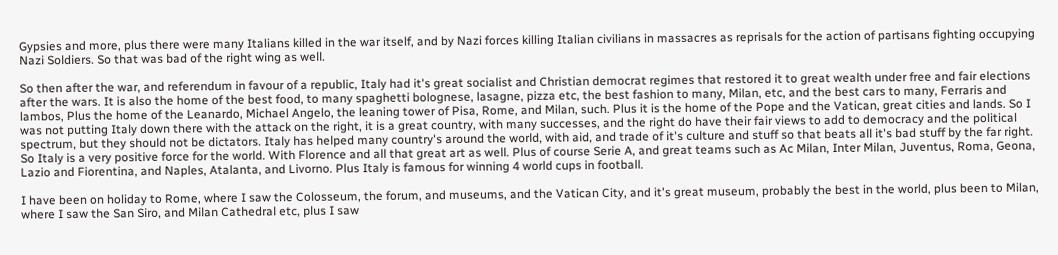Gypsies and more, plus there were many Italians killed in the war itself, and by Nazi forces killing Italian civilians in massacres as reprisals for the action of partisans fighting occupying Nazi Soldiers. So that was bad of the right wing as well.

So then after the war, and referendum in favour of a republic, Italy had it's great socialist and Christian democrat regimes that restored it to great wealth under free and fair elections after the wars. It is also the home of the best food, to many spaghetti bolognese, lasagne, pizza etc, the best fashion to many, Milan, etc, and the best cars to many, Ferraris and lambos, Plus the home of the Leanardo, Michael Angelo, the leaning tower of Pisa, Rome, and Milan, such. Plus it is the home of the Pope and the Vatican, great cities and lands. So I was not putting Italy down there with the attack on the right, it is a great country, with many successes, and the right do have their fair views to add to democracy and the political spectrum, but they should not be dictators. Italy has helped many country's around the world, with aid, and trade of it's culture and stuff so that beats all it's bad stuff by the far right. So Italy is a very positive force for the world. With Florence and all that great art as well. Plus of course Serie A, and great teams such as Ac Milan, Inter Milan, Juventus, Roma, Geona, Lazio and Fiorentina, and Naples, Atalanta, and Livorno. Plus Italy is famous for winning 4 world cups in football.

I have been on holiday to Rome, where I saw the Colosseum, the forum, and museums, and the Vatican City, and it's great museum, probably the best in the world, plus been to Milan, where I saw the San Siro, and Milan Cathedral etc, plus I saw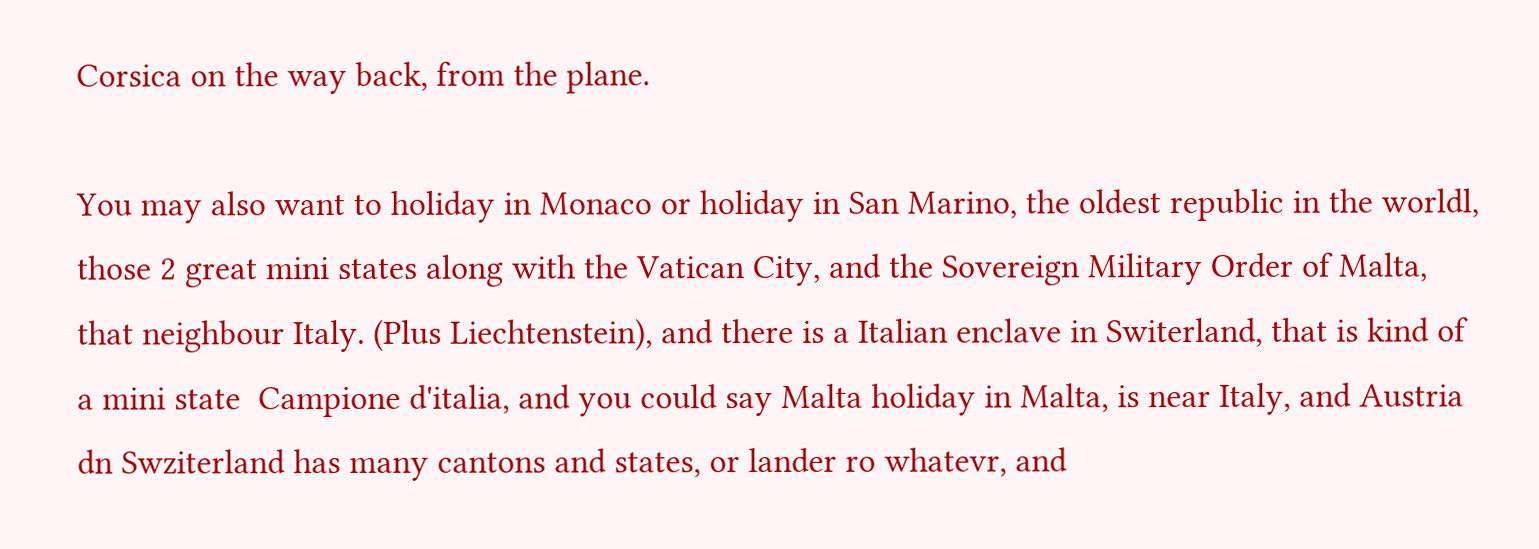Corsica on the way back, from the plane.

You may also want to holiday in Monaco or holiday in San Marino, the oldest republic in the worldl,  those 2 great mini states along with the Vatican City, and the Sovereign Military Order of Malta, that neighbour Italy. (Plus Liechtenstein), and there is a Italian enclave in Switerland, that is kind of a mini state  Campione d'italia, and you could say Malta holiday in Malta, is near Italy, and Austria dn Swziterland has many cantons and states, or lander ro whatevr, and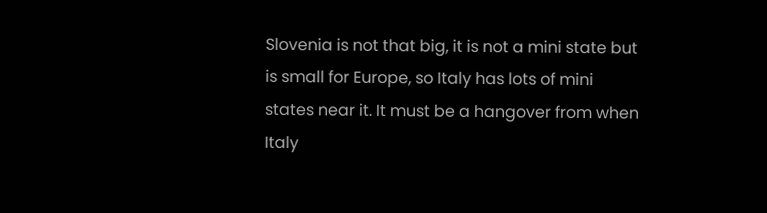Slovenia is not that big, it is not a mini state but is small for Europe, so Italy has lots of mini states near it. It must be a hangover from when Italy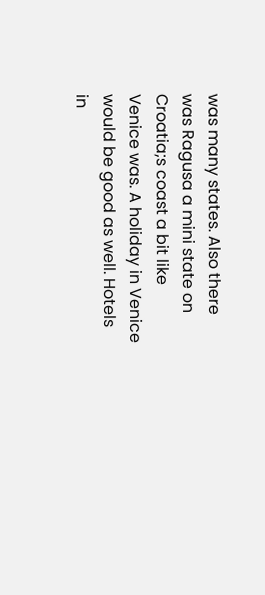was many states. Also there was Ragusa a mini state on Croatia;s coast a bit like Venice was. A holiday in Venice would be good as well. Hotels in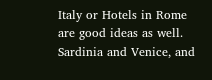Italy or Hotels in Rome are good ideas as well. Sardinia and Venice, and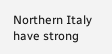Northern Italy have strong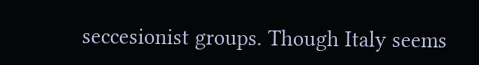seccesionist groups. Though Italy seems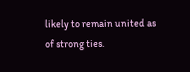likely to remain united as of strong ties.